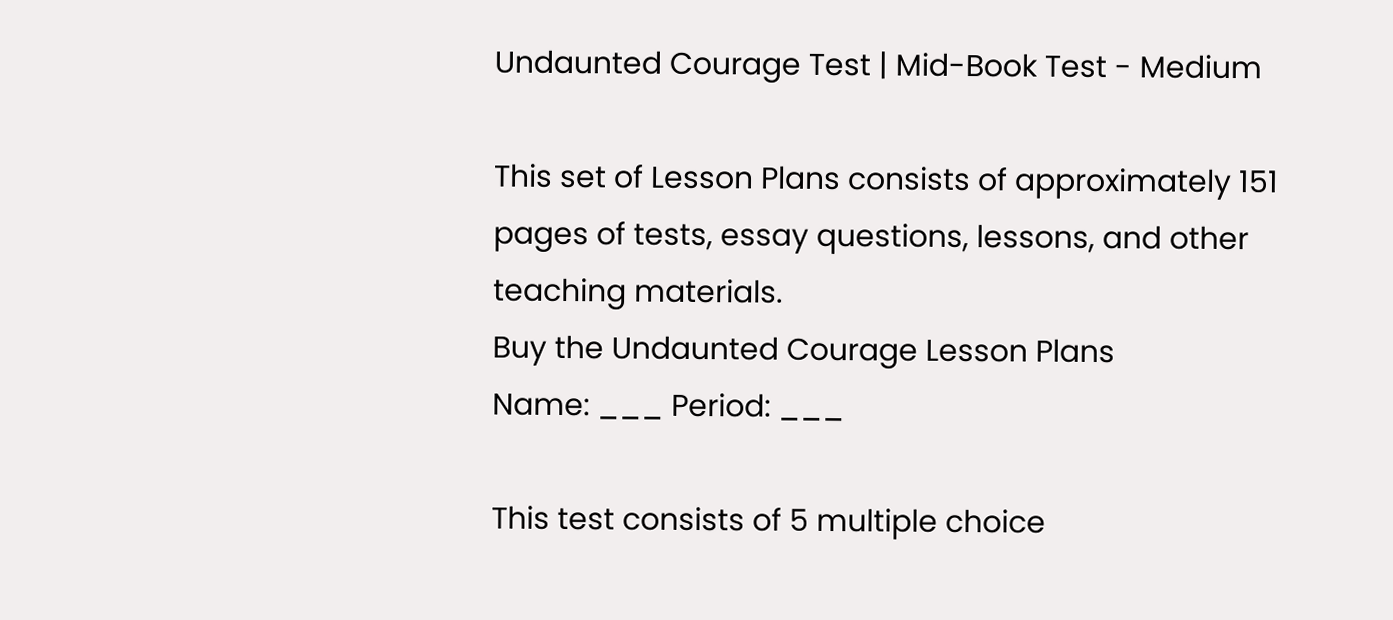Undaunted Courage Test | Mid-Book Test - Medium

This set of Lesson Plans consists of approximately 151 pages of tests, essay questions, lessons, and other teaching materials.
Buy the Undaunted Courage Lesson Plans
Name: ___ Period: ___

This test consists of 5 multiple choice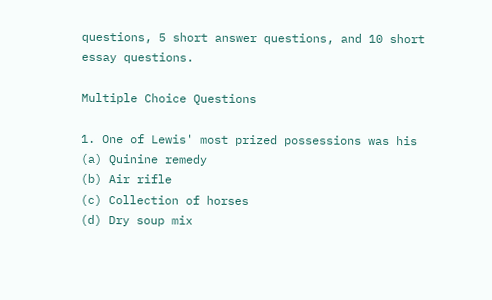questions, 5 short answer questions, and 10 short essay questions.

Multiple Choice Questions

1. One of Lewis' most prized possessions was his
(a) Quinine remedy
(b) Air rifle
(c) Collection of horses
(d) Dry soup mix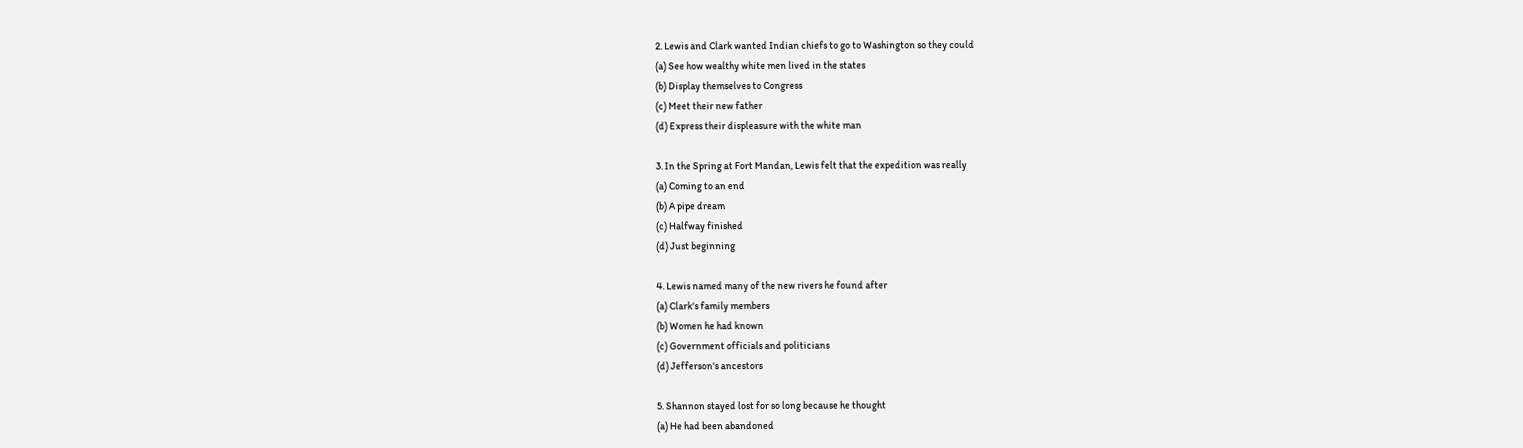2. Lewis and Clark wanted Indian chiefs to go to Washington so they could
(a) See how wealthy white men lived in the states
(b) Display themselves to Congress
(c) Meet their new father
(d) Express their displeasure with the white man

3. In the Spring at Fort Mandan, Lewis felt that the expedition was really
(a) Coming to an end
(b) A pipe dream
(c) Halfway finished
(d) Just beginning

4. Lewis named many of the new rivers he found after
(a) Clark's family members
(b) Women he had known
(c) Government officials and politicians
(d) Jefferson's ancestors

5. Shannon stayed lost for so long because he thought
(a) He had been abandoned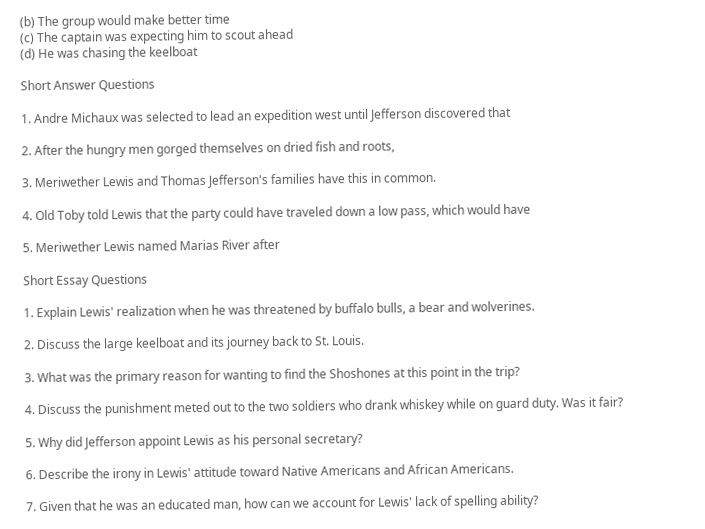(b) The group would make better time
(c) The captain was expecting him to scout ahead
(d) He was chasing the keelboat

Short Answer Questions

1. Andre Michaux was selected to lead an expedition west until Jefferson discovered that

2. After the hungry men gorged themselves on dried fish and roots,

3. Meriwether Lewis and Thomas Jefferson's families have this in common.

4. Old Toby told Lewis that the party could have traveled down a low pass, which would have

5. Meriwether Lewis named Marias River after

Short Essay Questions

1. Explain Lewis' realization when he was threatened by buffalo bulls, a bear and wolverines.

2. Discuss the large keelboat and its journey back to St. Louis.

3. What was the primary reason for wanting to find the Shoshones at this point in the trip?

4. Discuss the punishment meted out to the two soldiers who drank whiskey while on guard duty. Was it fair?

5. Why did Jefferson appoint Lewis as his personal secretary?

6. Describe the irony in Lewis' attitude toward Native Americans and African Americans.

7. Given that he was an educated man, how can we account for Lewis' lack of spelling ability?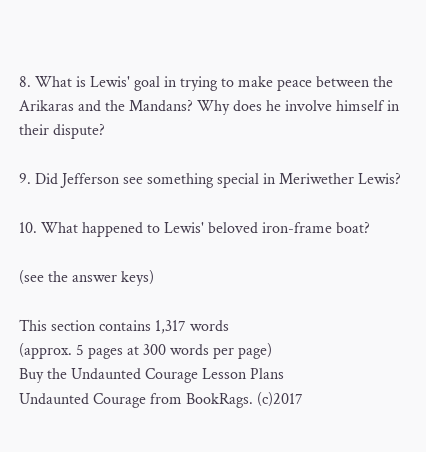8. What is Lewis' goal in trying to make peace between the Arikaras and the Mandans? Why does he involve himself in their dispute?

9. Did Jefferson see something special in Meriwether Lewis?

10. What happened to Lewis' beloved iron-frame boat?

(see the answer keys)

This section contains 1,317 words
(approx. 5 pages at 300 words per page)
Buy the Undaunted Courage Lesson Plans
Undaunted Courage from BookRags. (c)2017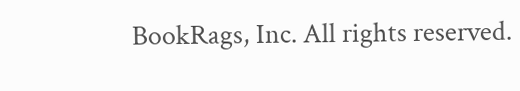BookRags, Inc. All rights reserved.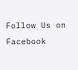Follow Us on Facebook